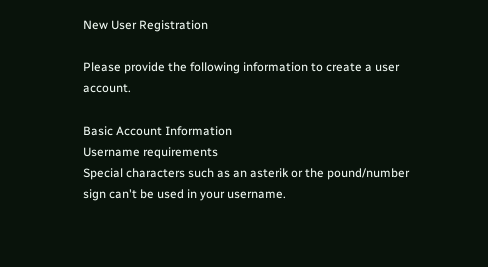New User Registration

Please provide the following information to create a user account.

Basic Account Information
Username requirements
Special characters such as an asterik or the pound/number sign can't be used in your username.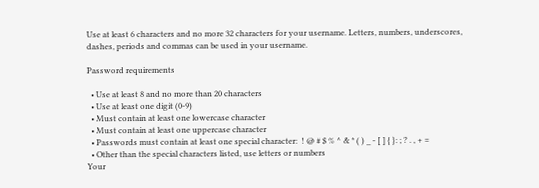Use at least 6 characters and no more 32 characters for your username. Letters, numbers, underscores, dashes, periods and commas can be used in your username.

Password requirements

  • Use at least 8 and no more than 20 characters
  • Use at least one digit (0-9)
  • Must contain at least one lowercase character
  • Must contain at least one uppercase character
  • Passwords must contain at least one special character:  ! @ # $ % ^ & * ( ) _ - [ ] { }: ; ? . , + =
  • Other than the special characters listed, use letters or numbers
Your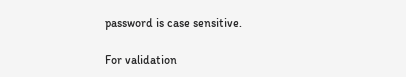password is case sensitive.

For validation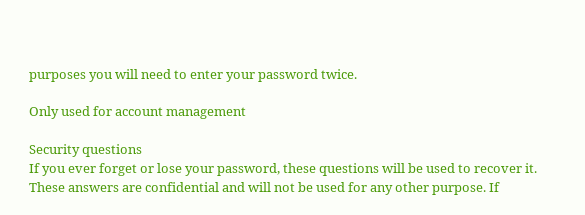purposes you will need to enter your password twice.

Only used for account management

Security questions
If you ever forget or lose your password, these questions will be used to recover it.
These answers are confidential and will not be used for any other purpose. If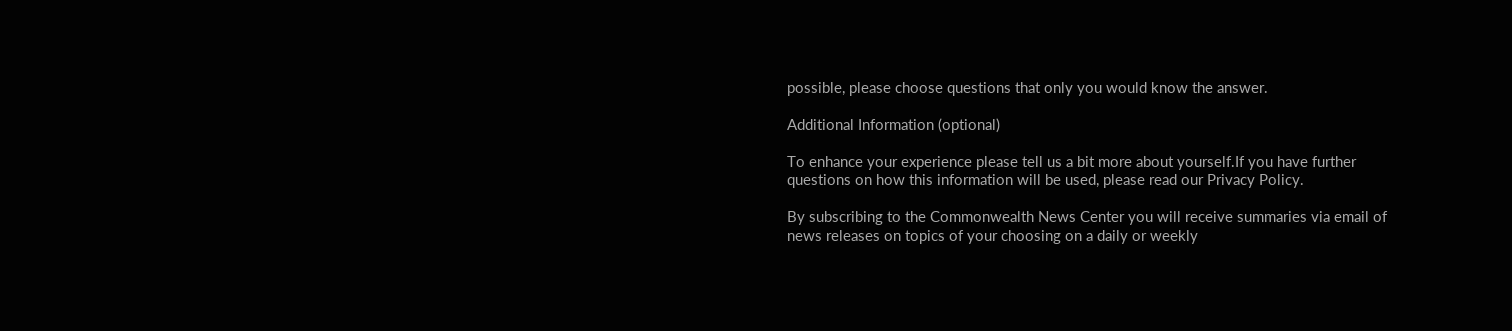possible, please choose questions that only you would know the answer.

Additional Information (optional)

To enhance your experience please tell us a bit more about yourself.If you have further questions on how this information will be used, please read our Privacy Policy.

By subscribing to the Commonwealth News Center you will receive summaries via email of news releases on topics of your choosing on a daily or weekly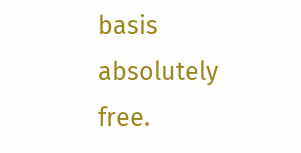basis absolutely free.